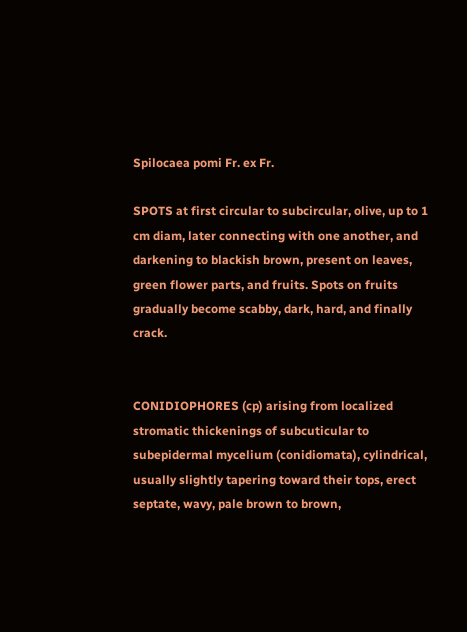Spilocaea pomi Fr. ex Fr.

SPOTS at first circular to subcircular, olive, up to 1 cm diam, later connecting with one another, and darkening to blackish brown, present on leaves, green flower parts, and fruits. Spots on fruits gradually become scabby, dark, hard, and finally crack.


CONIDIOPHORES (cp) arising from localized stromatic thickenings of subcuticular to subepidermal mycelium (conidiomata), cylindrical, usually slightly tapering toward their tops, erect septate, wavy, pale brown to brown,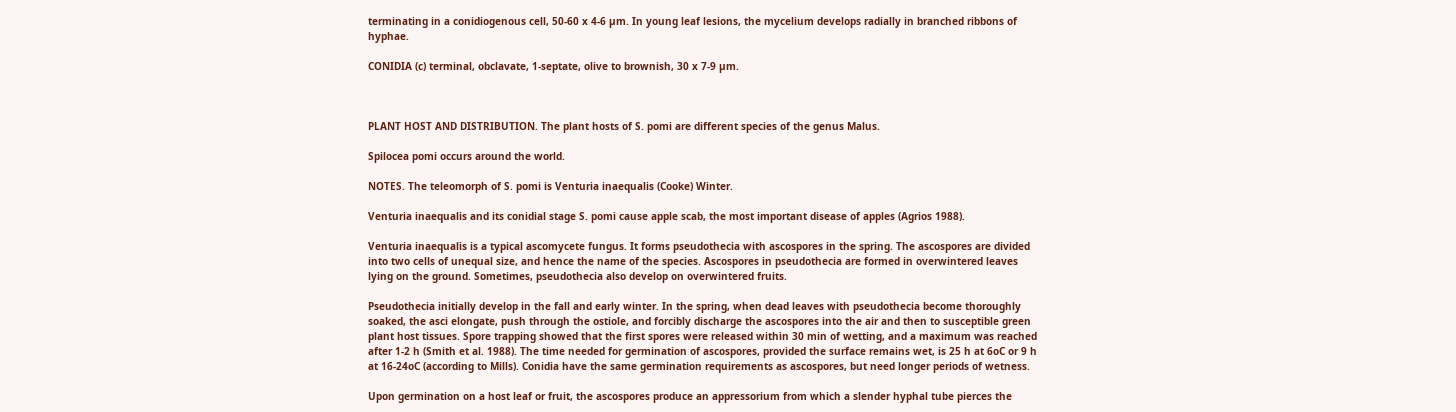terminating in a conidiogenous cell, 50-60 x 4-6 µm. In young leaf lesions, the mycelium develops radially in branched ribbons of hyphae.

CONIDIA (c) terminal, obclavate, 1-septate, olive to brownish, 30 x 7-9 µm.



PLANT HOST AND DISTRIBUTION. The plant hosts of S. pomi are different species of the genus Malus.

Spilocea pomi occurs around the world.

NOTES. The teleomorph of S. pomi is Venturia inaequalis (Cooke) Winter.

Venturia inaequalis and its conidial stage S. pomi cause apple scab, the most important disease of apples (Agrios 1988).

Venturia inaequalis is a typical ascomycete fungus. It forms pseudothecia with ascospores in the spring. The ascospores are divided into two cells of unequal size, and hence the name of the species. Ascospores in pseudothecia are formed in overwintered leaves lying on the ground. Sometimes, pseudothecia also develop on overwintered fruits.

Pseudothecia initially develop in the fall and early winter. In the spring, when dead leaves with pseudothecia become thoroughly soaked, the asci elongate, push through the ostiole, and forcibly discharge the ascospores into the air and then to susceptible green plant host tissues. Spore trapping showed that the first spores were released within 30 min of wetting, and a maximum was reached after 1-2 h (Smith et al. 1988). The time needed for germination of ascospores, provided the surface remains wet, is 25 h at 6oC or 9 h at 16-24oC (according to Mills). Conidia have the same germination requirements as ascospores, but need longer periods of wetness.

Upon germination on a host leaf or fruit, the ascospores produce an appressorium from which a slender hyphal tube pierces the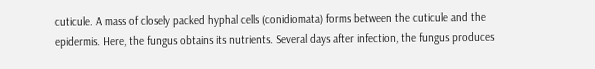cuticule. A mass of closely packed hyphal cells (conidiomata) forms between the cuticule and the epidermis. Here, the fungus obtains its nutrients. Several days after infection, the fungus produces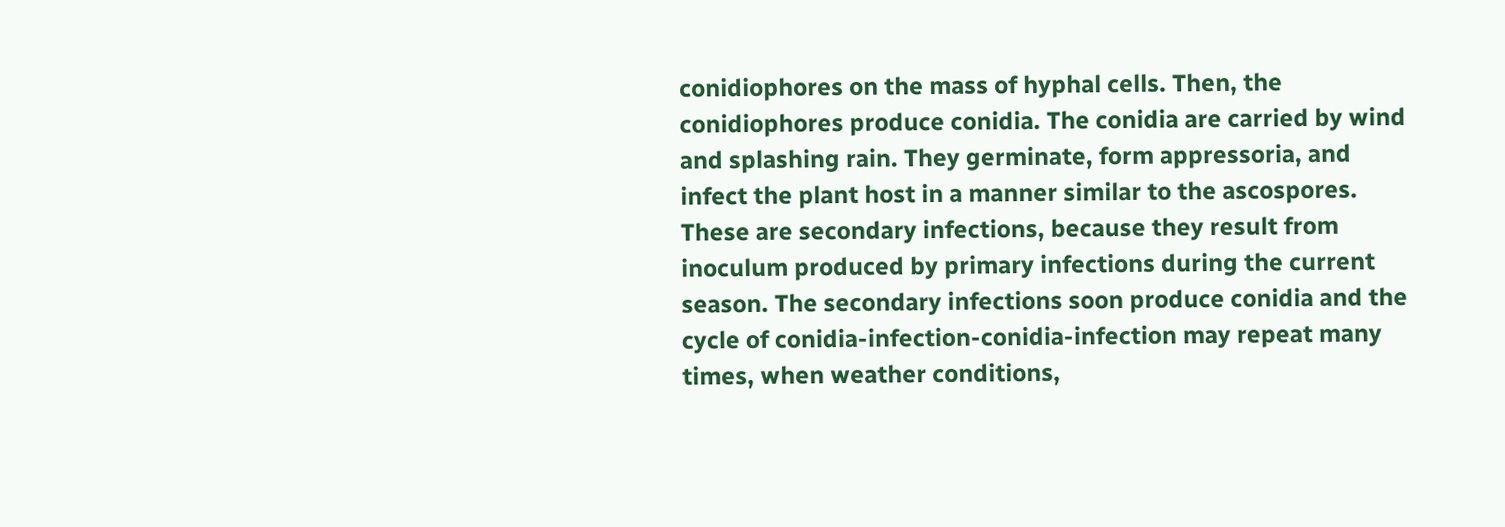conidiophores on the mass of hyphal cells. Then, the conidiophores produce conidia. The conidia are carried by wind and splashing rain. They germinate, form appressoria, and infect the plant host in a manner similar to the ascospores. These are secondary infections, because they result from inoculum produced by primary infections during the current season. The secondary infections soon produce conidia and the cycle of conidia-infection-conidia-infection may repeat many times, when weather conditions,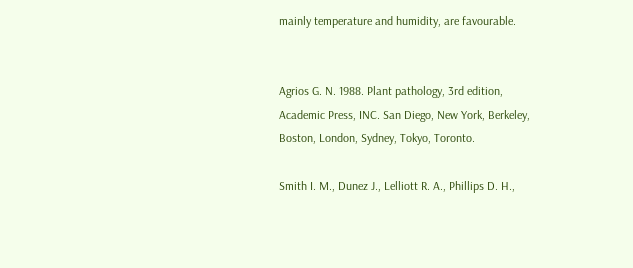mainly temperature and humidity, are favourable.


Agrios G. N. 1988. Plant pathology, 3rd edition, Academic Press, INC. San Diego, New York, Berkeley, Boston, London, Sydney, Tokyo, Toronto.

Smith I. M., Dunez J., Lelliott R. A., Phillips D. H.,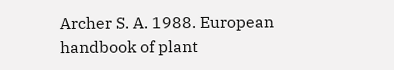Archer S. A. 1988. European handbook of plant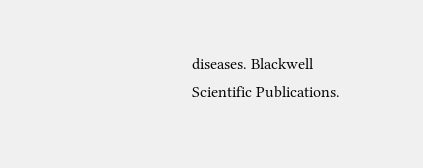diseases. Blackwell Scientific Publications.